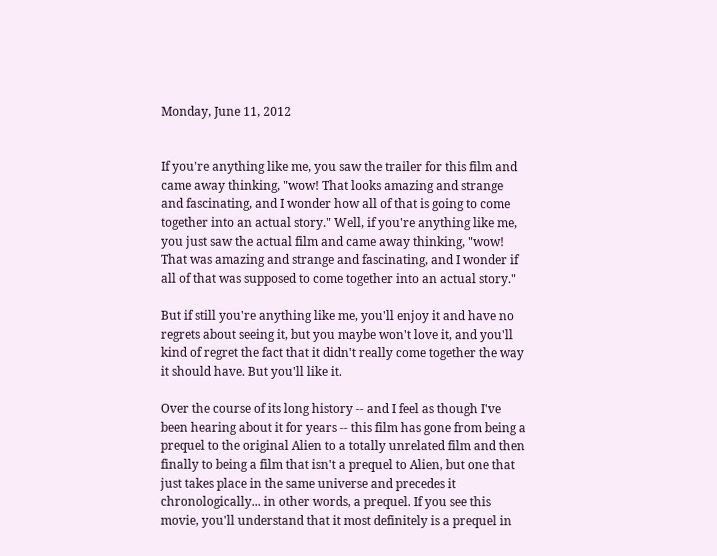Monday, June 11, 2012


If you're anything like me, you saw the trailer for this film and came away thinking, "wow! That looks amazing and strange and fascinating, and I wonder how all of that is going to come together into an actual story." Well, if you're anything like me, you just saw the actual film and came away thinking, "wow! That was amazing and strange and fascinating, and I wonder if all of that was supposed to come together into an actual story."

But if still you're anything like me, you'll enjoy it and have no regrets about seeing it, but you maybe won't love it, and you'll kind of regret the fact that it didn't really come together the way it should have. But you'll like it.

Over the course of its long history -- and I feel as though I've been hearing about it for years -- this film has gone from being a prequel to the original Alien to a totally unrelated film and then finally to being a film that isn't a prequel to Alien, but one that just takes place in the same universe and precedes it chronologically... in other words, a prequel. If you see this movie, you'll understand that it most definitely is a prequel in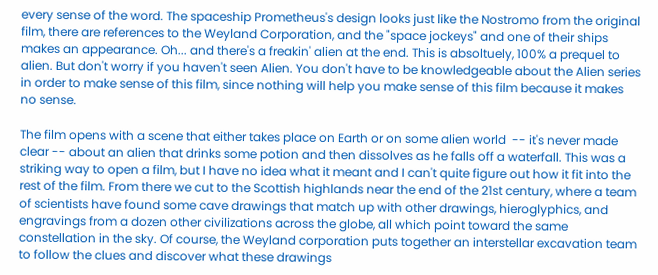every sense of the word. The spaceship Prometheus's design looks just like the Nostromo from the original film, there are references to the Weyland Corporation, and the "space jockeys" and one of their ships makes an appearance. Oh... and there's a freakin' alien at the end. This is absoltuely, 100% a prequel to alien. But don't worry if you haven't seen Alien. You don't have to be knowledgeable about the Alien series in order to make sense of this film, since nothing will help you make sense of this film because it makes no sense.

The film opens with a scene that either takes place on Earth or on some alien world  -- it's never made clear -- about an alien that drinks some potion and then dissolves as he falls off a waterfall. This was a striking way to open a film, but I have no idea what it meant and I can't quite figure out how it fit into the rest of the film. From there we cut to the Scottish highlands near the end of the 21st century, where a team of scientists have found some cave drawings that match up with other drawings, hieroglyphics, and engravings from a dozen other civilizations across the globe, all which point toward the same constellation in the sky. Of course, the Weyland corporation puts together an interstellar excavation team to follow the clues and discover what these drawings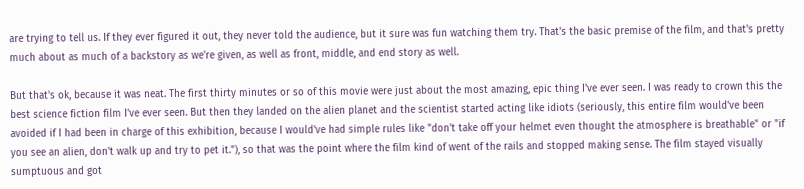are trying to tell us. If they ever figured it out, they never told the audience, but it sure was fun watching them try. That's the basic premise of the film, and that's pretty much about as much of a backstory as we're given, as well as front, middle, and end story as well.

But that's ok, because it was neat. The first thirty minutes or so of this movie were just about the most amazing, epic thing I've ever seen. I was ready to crown this the best science fiction film I've ever seen. But then they landed on the alien planet and the scientist started acting like idiots (seriously, this entire film would've been avoided if I had been in charge of this exhibition, because I would've had simple rules like "don't take off your helmet even thought the atmosphere is breathable" or "if you see an alien, don't walk up and try to pet it."), so that was the point where the film kind of went of the rails and stopped making sense. The film stayed visually sumptuous and got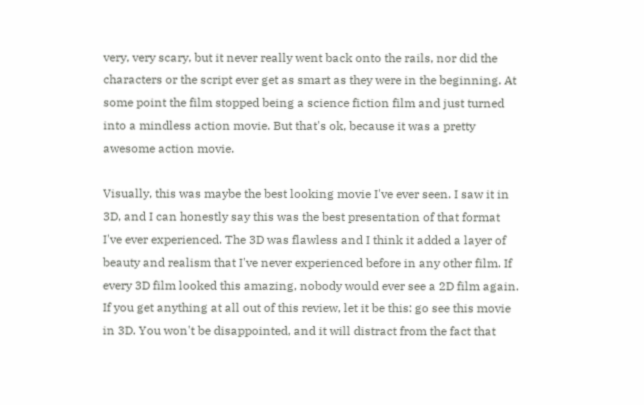very, very scary, but it never really went back onto the rails, nor did the characters or the script ever get as smart as they were in the beginning. At some point the film stopped being a science fiction film and just turned into a mindless action movie. But that's ok, because it was a pretty awesome action movie.

Visually, this was maybe the best looking movie I've ever seen. I saw it in 3D, and I can honestly say this was the best presentation of that format I've ever experienced. The 3D was flawless and I think it added a layer of beauty and realism that I've never experienced before in any other film. If every 3D film looked this amazing, nobody would ever see a 2D film again. If you get anything at all out of this review, let it be this: go see this movie in 3D. You won't be disappointed, and it will distract from the fact that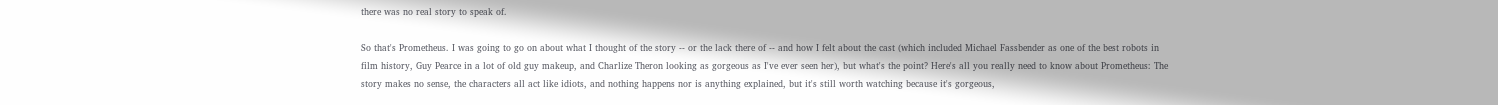there was no real story to speak of.

So that's Prometheus. I was going to go on about what I thought of the story -- or the lack there of -- and how I felt about the cast (which included Michael Fassbender as one of the best robots in film history, Guy Pearce in a lot of old guy makeup, and Charlize Theron looking as gorgeous as I've ever seen her), but what's the point? Here's all you really need to know about Prometheus: The story makes no sense, the characters all act like idiots, and nothing happens nor is anything explained, but it's still worth watching because it's gorgeous,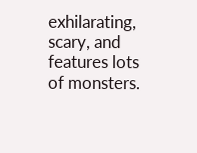exhilarating, scary, and features lots of monsters.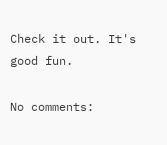Check it out. It's good fun.

No comments: